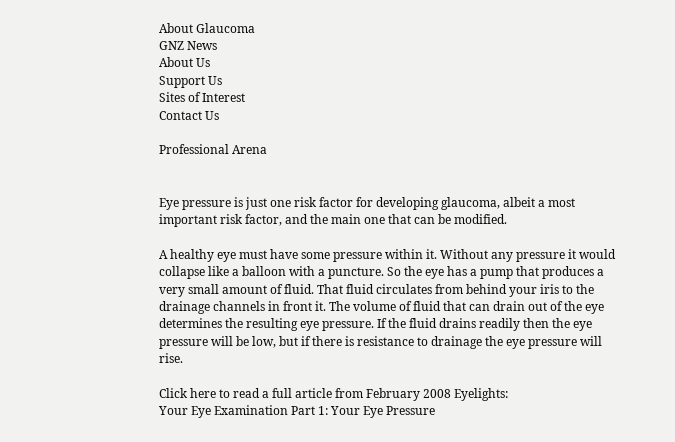About Glaucoma
GNZ News
About Us
Support Us
Sites of Interest
Contact Us

Professional Arena


Eye pressure is just one risk factor for developing glaucoma, albeit a most important risk factor, and the main one that can be modified.

A healthy eye must have some pressure within it. Without any pressure it would collapse like a balloon with a puncture. So the eye has a pump that produces a very small amount of fluid. That fluid circulates from behind your iris to the drainage channels in front it. The volume of fluid that can drain out of the eye determines the resulting eye pressure. If the fluid drains readily then the eye pressure will be low, but if there is resistance to drainage the eye pressure will rise.

Click here to read a full article from February 2008 Eyelights:
Your Eye Examination Part 1: Your Eye Pressure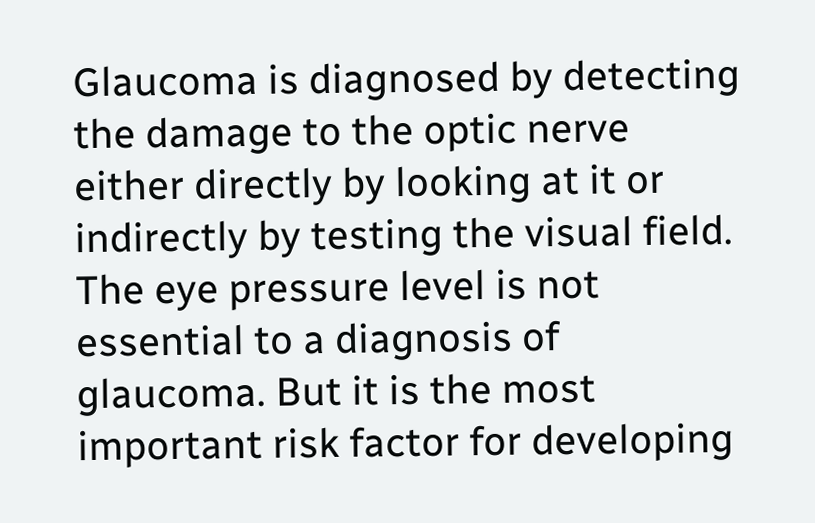Glaucoma is diagnosed by detecting the damage to the optic nerve either directly by looking at it or indirectly by testing the visual field. The eye pressure level is not essential to a diagnosis of glaucoma. But it is the most important risk factor for developing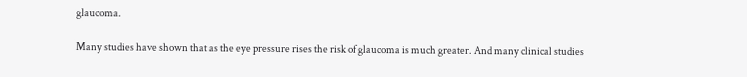glaucoma.

Many studies have shown that as the eye pressure rises the risk of glaucoma is much greater. And many clinical studies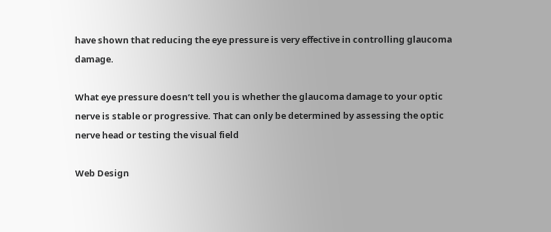have shown that reducing the eye pressure is very effective in controlling glaucoma damage.

What eye pressure doesn’t tell you is whether the glaucoma damage to your optic nerve is stable or progressive. That can only be determined by assessing the optic nerve head or testing the visual field

Web Design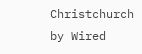Christchurch by Wired